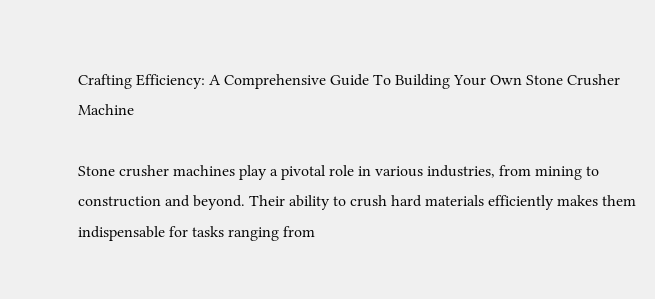Crafting Efficiency: A Comprehensive Guide To Building Your Own Stone Crusher Machine

Stone crusher machines play a pivotal role in various industries, from mining to construction and beyond. Their ability to crush hard materials efficiently makes them indispensable for tasks ranging from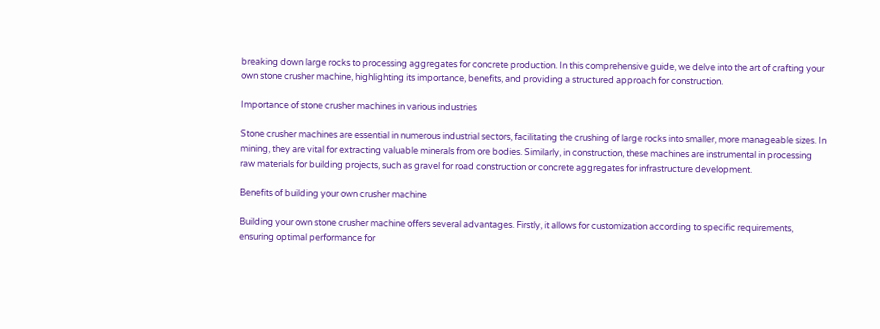breaking down large rocks to processing aggregates for concrete production. In this comprehensive guide, we delve into the art of crafting your own stone crusher machine, highlighting its importance, benefits, and providing a structured approach for construction.

Importance of stone crusher machines in various industries

Stone crusher machines are essential in numerous industrial sectors, facilitating the crushing of large rocks into smaller, more manageable sizes. In mining, they are vital for extracting valuable minerals from ore bodies. Similarly, in construction, these machines are instrumental in processing raw materials for building projects, such as gravel for road construction or concrete aggregates for infrastructure development.

Benefits of building your own crusher machine

Building your own stone crusher machine offers several advantages. Firstly, it allows for customization according to specific requirements, ensuring optimal performance for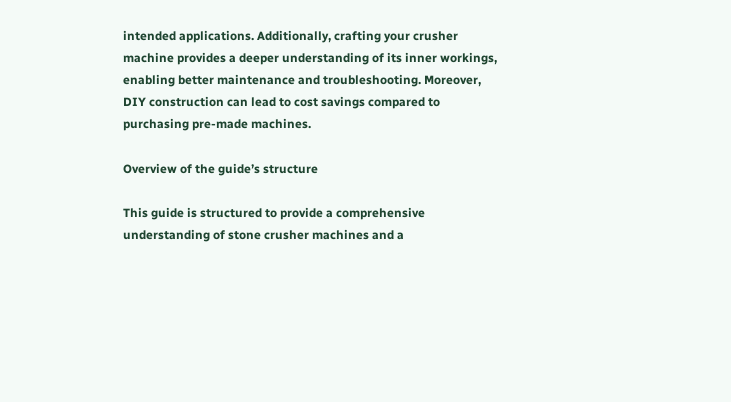intended applications. Additionally, crafting your crusher machine provides a deeper understanding of its inner workings, enabling better maintenance and troubleshooting. Moreover, DIY construction can lead to cost savings compared to purchasing pre-made machines.

Overview of the guide’s structure

This guide is structured to provide a comprehensive understanding of stone crusher machines and a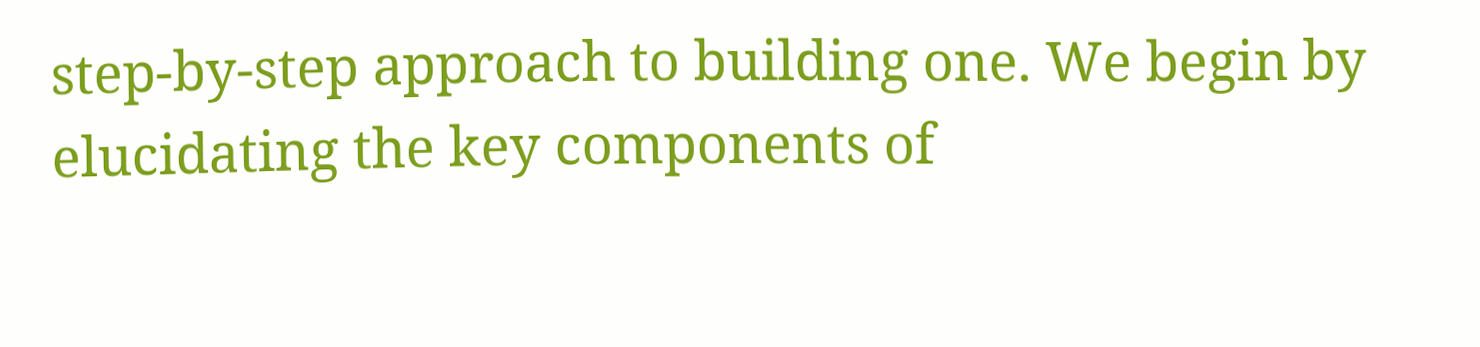step-by-step approach to building one. We begin by elucidating the key components of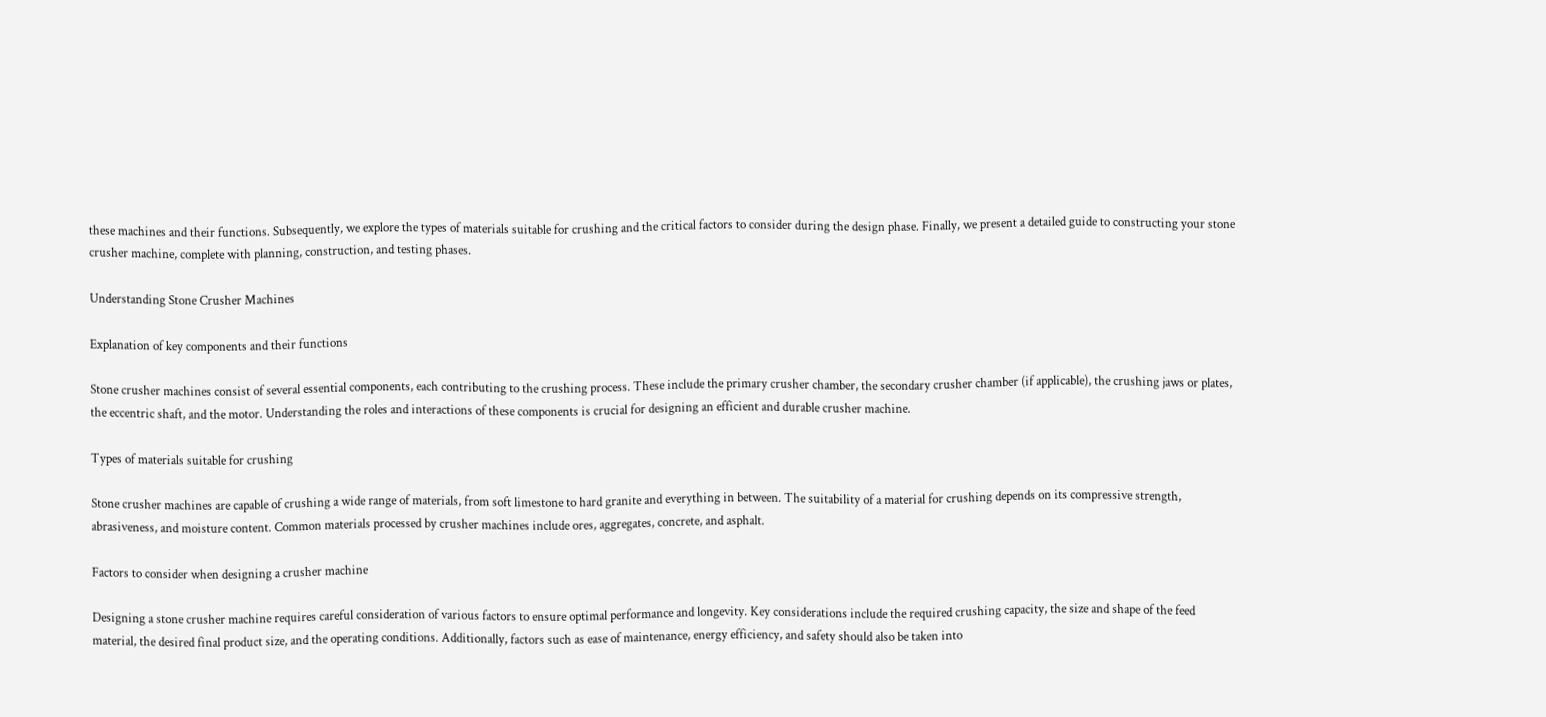these machines and their functions. Subsequently, we explore the types of materials suitable for crushing and the critical factors to consider during the design phase. Finally, we present a detailed guide to constructing your stone crusher machine, complete with planning, construction, and testing phases.

Understanding Stone Crusher Machines

Explanation of key components and their functions

Stone crusher machines consist of several essential components, each contributing to the crushing process. These include the primary crusher chamber, the secondary crusher chamber (if applicable), the crushing jaws or plates, the eccentric shaft, and the motor. Understanding the roles and interactions of these components is crucial for designing an efficient and durable crusher machine.

Types of materials suitable for crushing

Stone crusher machines are capable of crushing a wide range of materials, from soft limestone to hard granite and everything in between. The suitability of a material for crushing depends on its compressive strength, abrasiveness, and moisture content. Common materials processed by crusher machines include ores, aggregates, concrete, and asphalt.

Factors to consider when designing a crusher machine

Designing a stone crusher machine requires careful consideration of various factors to ensure optimal performance and longevity. Key considerations include the required crushing capacity, the size and shape of the feed material, the desired final product size, and the operating conditions. Additionally, factors such as ease of maintenance, energy efficiency, and safety should also be taken into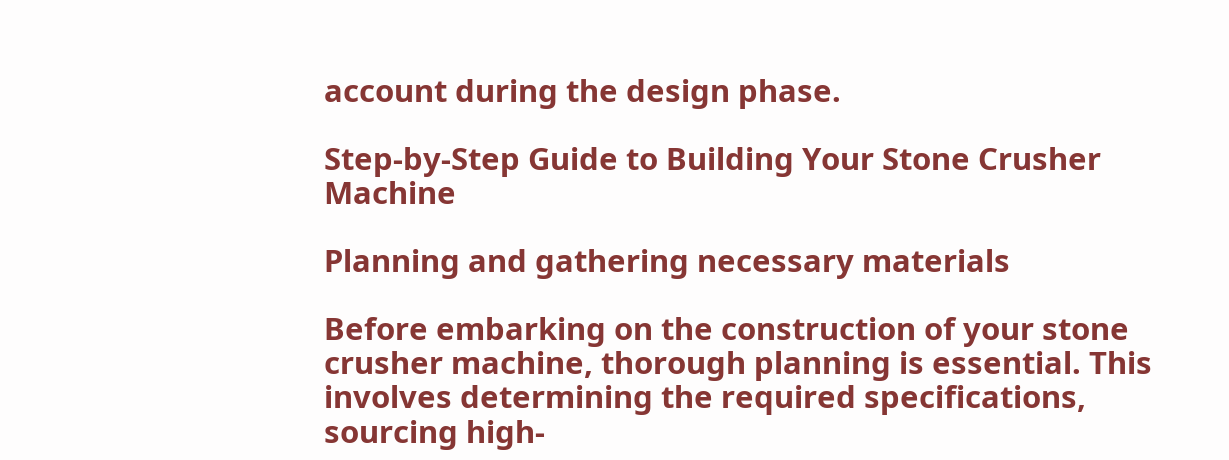account during the design phase.

Step-by-Step Guide to Building Your Stone Crusher Machine

Planning and gathering necessary materials

Before embarking on the construction of your stone crusher machine, thorough planning is essential. This involves determining the required specifications, sourcing high-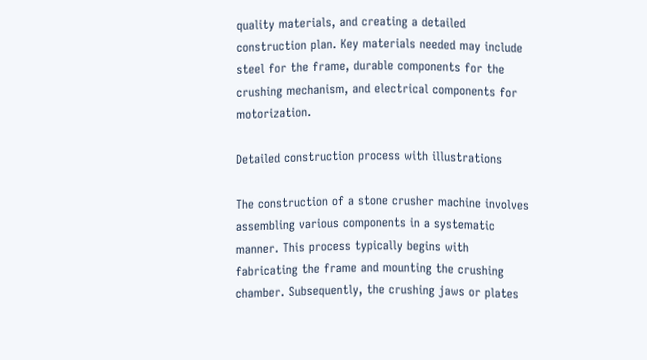quality materials, and creating a detailed construction plan. Key materials needed may include steel for the frame, durable components for the crushing mechanism, and electrical components for motorization.

Detailed construction process with illustrations

The construction of a stone crusher machine involves assembling various components in a systematic manner. This process typically begins with fabricating the frame and mounting the crushing chamber. Subsequently, the crushing jaws or plates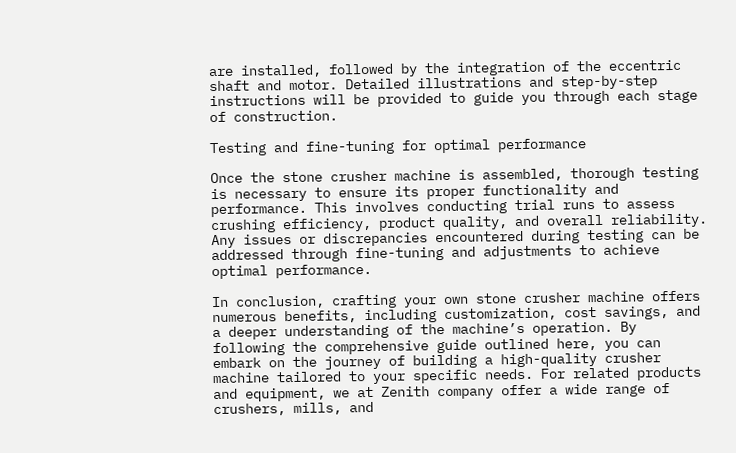are installed, followed by the integration of the eccentric shaft and motor. Detailed illustrations and step-by-step instructions will be provided to guide you through each stage of construction.

Testing and fine-tuning for optimal performance

Once the stone crusher machine is assembled, thorough testing is necessary to ensure its proper functionality and performance. This involves conducting trial runs to assess crushing efficiency, product quality, and overall reliability. Any issues or discrepancies encountered during testing can be addressed through fine-tuning and adjustments to achieve optimal performance.

In conclusion, crafting your own stone crusher machine offers numerous benefits, including customization, cost savings, and a deeper understanding of the machine’s operation. By following the comprehensive guide outlined here, you can embark on the journey of building a high-quality crusher machine tailored to your specific needs. For related products and equipment, we at Zenith company offer a wide range of crushers, mills, and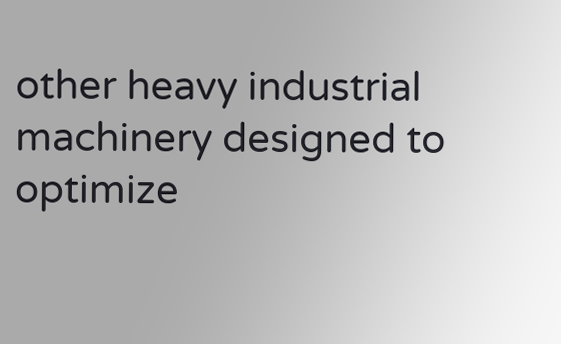other heavy industrial machinery designed to optimize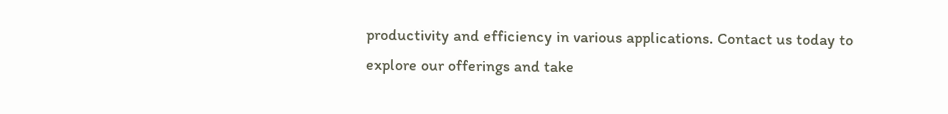productivity and efficiency in various applications. Contact us today to explore our offerings and take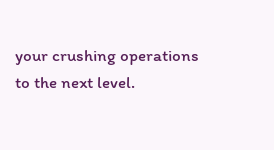your crushing operations to the next level.